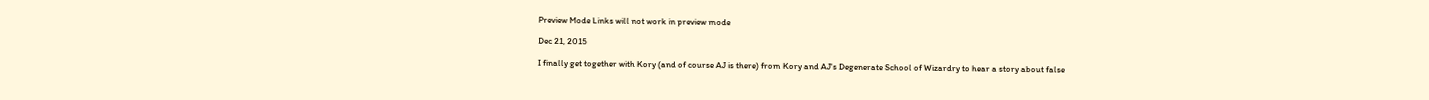Preview Mode Links will not work in preview mode

Dec 21, 2015

I finally get together with Kory (and of course AJ is there) from Kory and AJ's Degenerate School of Wizardry to hear a story about false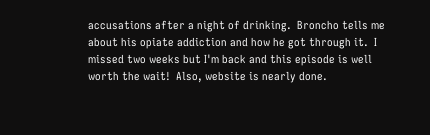accusations after a night of drinking.  Broncho tells me about his opiate addiction and how he got through it.  I missed two weeks but I'm back and this episode is well worth the wait!  Also, website is nearly done.